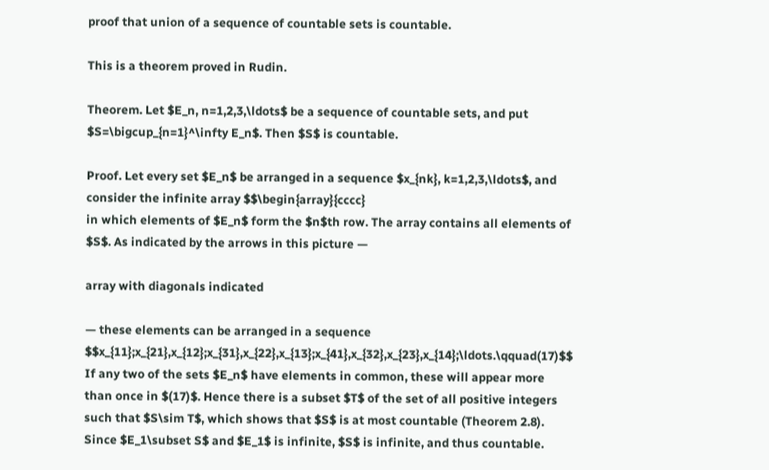proof that union of a sequence of countable sets is countable.

This is a theorem proved in Rudin.

Theorem. Let $E_n, n=1,2,3,\ldots$ be a sequence of countable sets, and put $S=\bigcup_{n=1}^\infty E_n$. Then $S$ is countable.

Proof. Let every set $E_n$ be arranged in a sequence $x_{nk}, k=1,2,3,\ldots$, and consider the infinite array $$\begin{array}{cccc}
in which elements of $E_n$ form the $n$th row. The array contains all elements of $S$. As indicated by the arrows in this picture —

array with diagonals indicated

— these elements can be arranged in a sequence $$x_{11};x_{21},x_{12};x_{31},x_{22},x_{13};x_{41},x_{32},x_{23},x_{14};\ldots.\qquad(17)$$
If any two of the sets $E_n$ have elements in common, these will appear more than once in $(17)$. Hence there is a subset $T$ of the set of all positive integers such that $S\sim T$, which shows that $S$ is at most countable (Theorem 2.8). Since $E_1\subset S$ and $E_1$ is infinite, $S$ is infinite, and thus countable.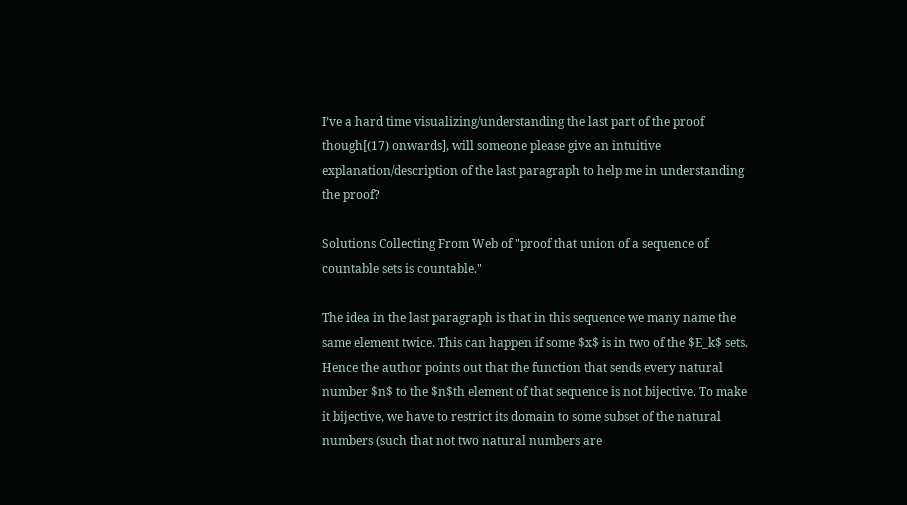I’ve a hard time visualizing/understanding the last part of the proof though[(17) onwards], will someone please give an intuitive explanation/description of the last paragraph to help me in understanding the proof?

Solutions Collecting From Web of "proof that union of a sequence of countable sets is countable."

The idea in the last paragraph is that in this sequence we many name the same element twice. This can happen if some $x$ is in two of the $E_k$ sets. Hence the author points out that the function that sends every natural number $n$ to the $n$th element of that sequence is not bijective. To make it bijective, we have to restrict its domain to some subset of the natural numbers (such that not two natural numbers are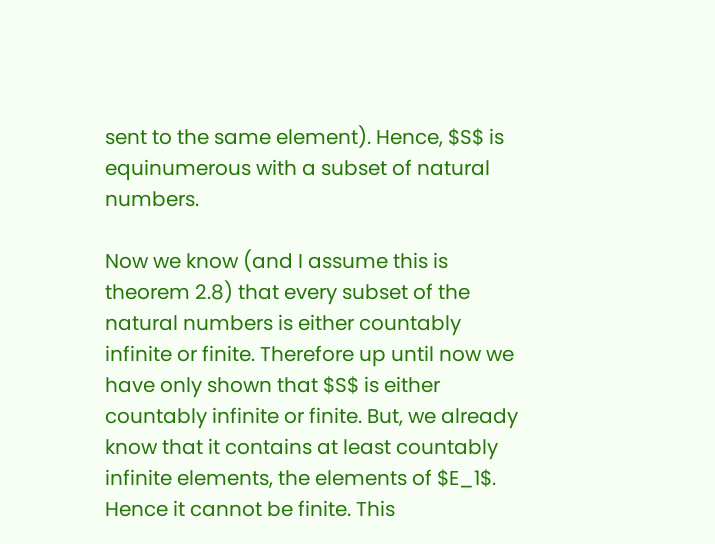sent to the same element). Hence, $S$ is equinumerous with a subset of natural numbers.

Now we know (and I assume this is theorem 2.8) that every subset of the natural numbers is either countably infinite or finite. Therefore up until now we have only shown that $S$ is either countably infinite or finite. But, we already know that it contains at least countably infinite elements, the elements of $E_1$. Hence it cannot be finite. This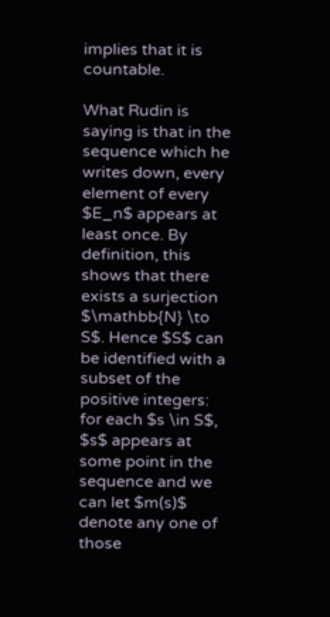implies that it is countable.

What Rudin is saying is that in the sequence which he writes down, every element of every $E_n$ appears at least once. By definition, this shows that there exists a surjection $\mathbb{N} \to S$. Hence $S$ can be identified with a subset of the positive integers: for each $s \in S$, $s$ appears at some point in the sequence and we can let $m(s)$ denote any one of those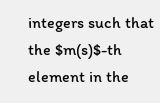integers such that the $m(s)$-th element in the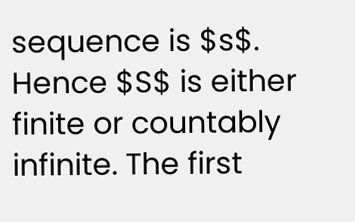sequence is $s$. Hence $S$ is either finite or countably infinite. The first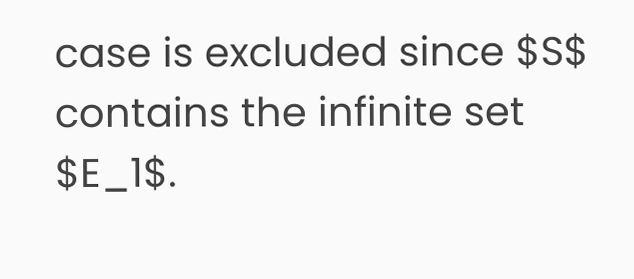case is excluded since $S$ contains the infinite set $E_1$.